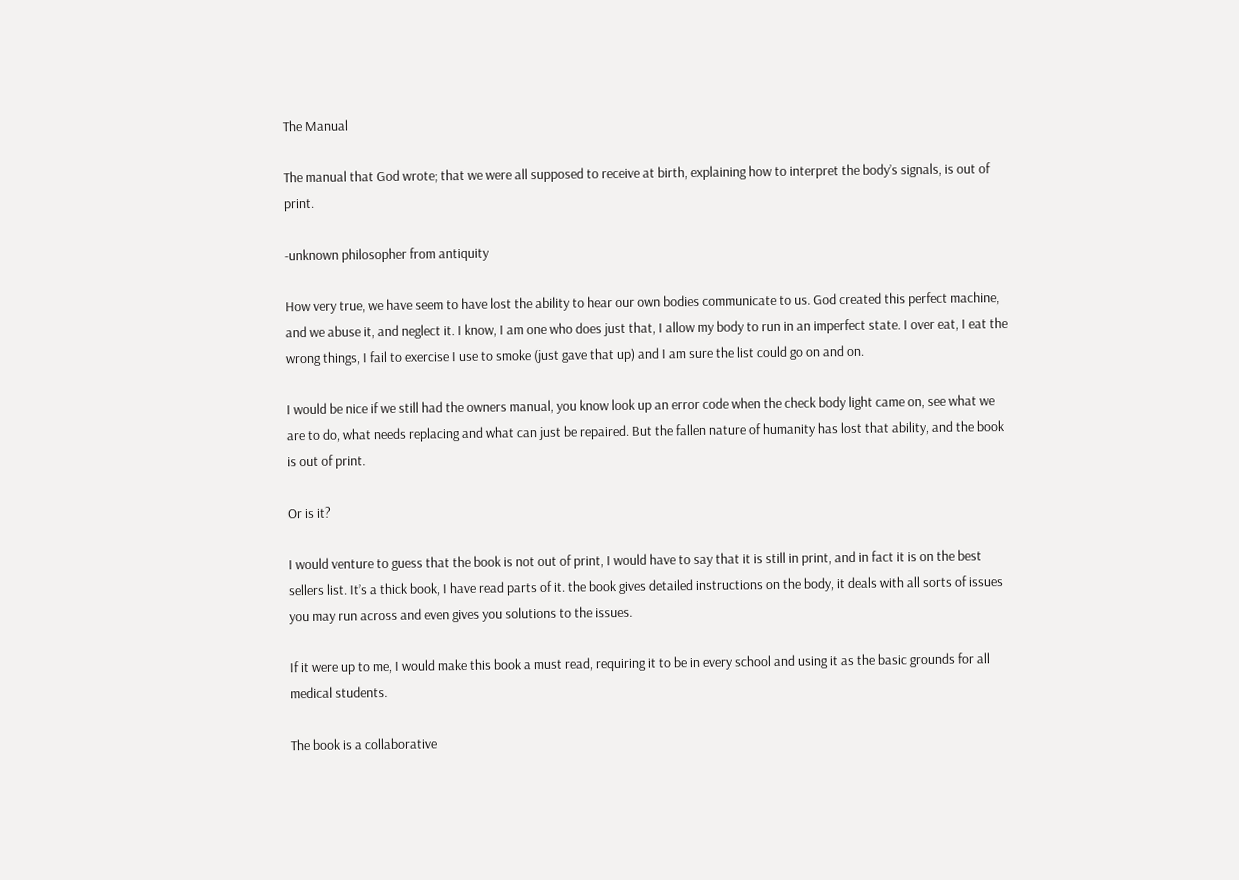The Manual

The manual that God wrote; that we were all supposed to receive at birth, explaining how to interpret the body’s signals, is out of print.

-unknown philosopher from antiquity

How very true, we have seem to have lost the ability to hear our own bodies communicate to us. God created this perfect machine, and we abuse it, and neglect it. I know, I am one who does just that, I allow my body to run in an imperfect state. I over eat, I eat the wrong things, I fail to exercise I use to smoke (just gave that up) and I am sure the list could go on and on.

I would be nice if we still had the owners manual, you know look up an error code when the check body light came on, see what we are to do, what needs replacing and what can just be repaired. But the fallen nature of humanity has lost that ability, and the book is out of print.

Or is it?

I would venture to guess that the book is not out of print, I would have to say that it is still in print, and in fact it is on the best sellers list. It’s a thick book, I have read parts of it. the book gives detailed instructions on the body, it deals with all sorts of issues you may run across and even gives you solutions to the issues.

If it were up to me, I would make this book a must read, requiring it to be in every school and using it as the basic grounds for all medical students.

The book is a collaborative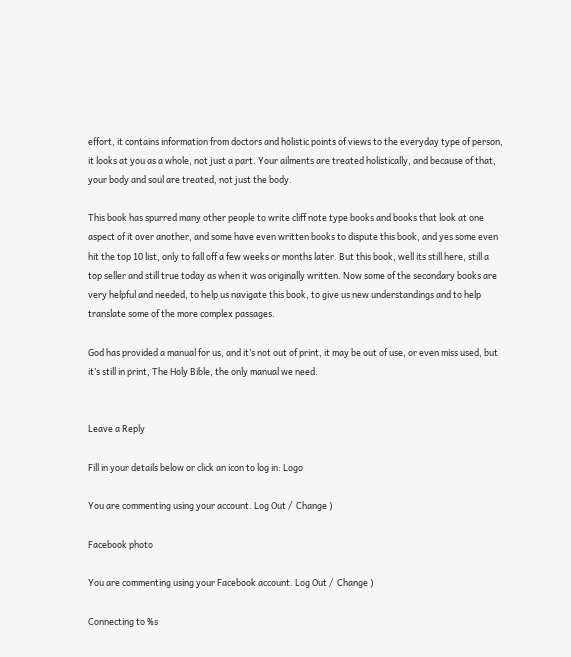effort, it contains information from doctors and holistic points of views to the everyday type of person, it looks at you as a whole, not just a part. Your ailments are treated holistically, and because of that, your body and soul are treated, not just the body.

This book has spurred many other people to write cliff note type books and books that look at one aspect of it over another, and some have even written books to dispute this book, and yes some even hit the top 10 list, only to fall off a few weeks or months later. But this book, well its still here, still a top seller and still true today as when it was originally written. Now some of the secondary books are very helpful and needed, to help us navigate this book, to give us new understandings and to help translate some of the more complex passages.

God has provided a manual for us, and it’s not out of print, it may be out of use, or even miss used, but it’s still in print, The Holy Bible, the only manual we need.


Leave a Reply

Fill in your details below or click an icon to log in: Logo

You are commenting using your account. Log Out /  Change )

Facebook photo

You are commenting using your Facebook account. Log Out /  Change )

Connecting to %s